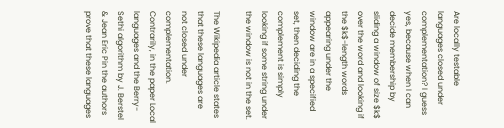Are locally testable languages closed under complementation? I guess yes, because when I can decide membership by sliding a window of size $k$ over the word and looking if the $k$-length words appearing under the window are in a specified set, then deciding the complement is simply looking if some string under the window is not in the set.

The Wikipedia article states that these languages are not closed under complementation. Contrarily, in the paper Local languages and the Berry-Sethi algorithm by J. Berstel & Jean Eric Pin the authors prove that these languages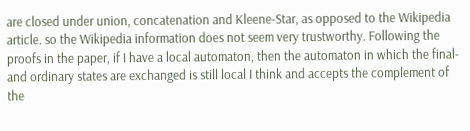are closed under union, concatenation and Kleene-Star, as opposed to the Wikipedia article. so the Wikipedia information does not seem very trustworthy. Following the proofs in the paper, if I have a local automaton, then the automaton in which the final- and ordinary states are exchanged is still local I think and accepts the complement of the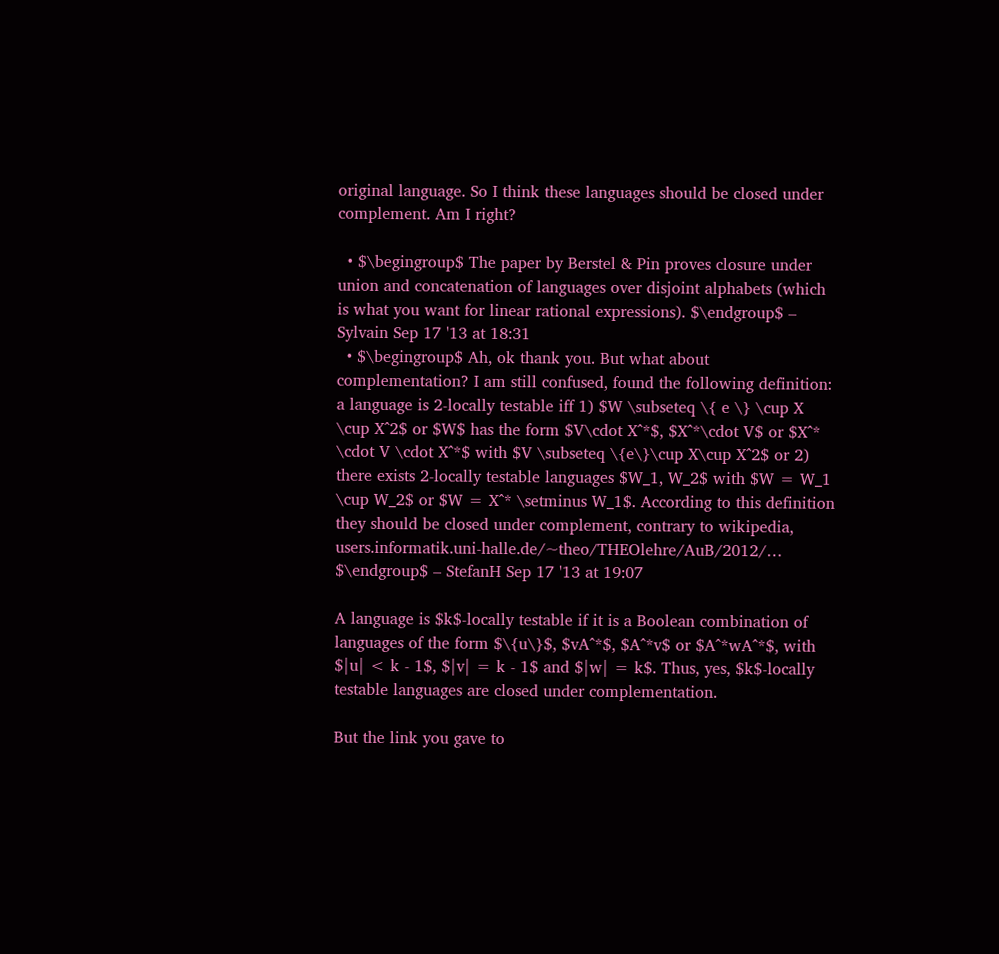original language. So I think these languages should be closed under complement. Am I right?

  • $\begingroup$ The paper by Berstel & Pin proves closure under union and concatenation of languages over disjoint alphabets (which is what you want for linear rational expressions). $\endgroup$ – Sylvain Sep 17 '13 at 18:31
  • $\begingroup$ Ah, ok thank you. But what about complementation? I am still confused, found the following definition: a language is 2-locally testable iff 1) $W \subseteq \{ e \} \cup X \cup X^2$ or $W$ has the form $V\cdot X^*$, $X^*\cdot V$ or $X^* \cdot V \cdot X^*$ with $V \subseteq \{e\}\cup X\cup X^2$ or 2) there exists 2-locally testable languages $W_1, W_2$ with $W = W_1 \cup W_2$ or $W = X^* \setminus W_1$. According to this definition they should be closed under complement, contrary to wikipedia, users.informatik.uni-halle.de/~theo/THEOlehre/AuB/2012/… $\endgroup$ – StefanH Sep 17 '13 at 19:07

A language is $k$-locally testable if it is a Boolean combination of languages of the form $\{u\}$, $vA^*$, $A^*v$ or $A^*wA^*$, with $|u| < k - 1$, $|v| = k - 1$ and $|w| = k$. Thus, yes, $k$-locally testable languages are closed under complementation.

But the link you gave to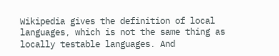Wikipedia gives the definition of local languages, which is not the same thing as locally testable languages. And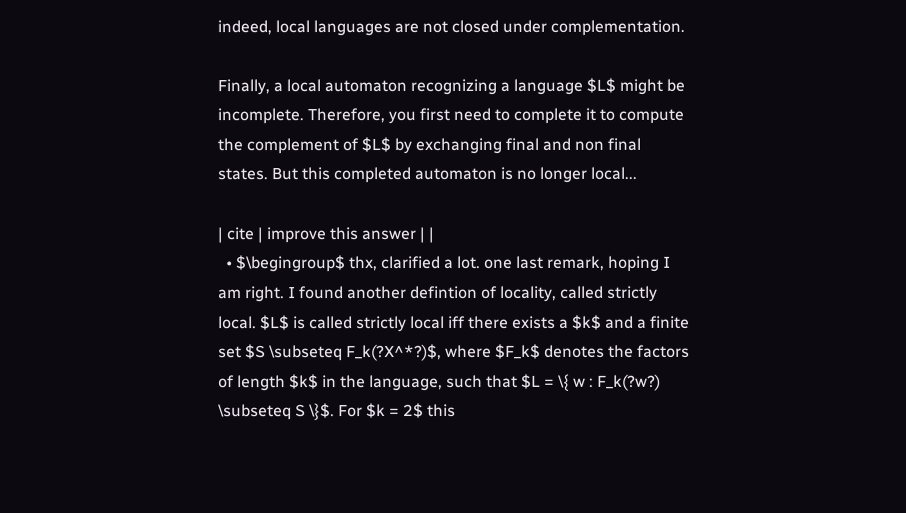indeed, local languages are not closed under complementation.

Finally, a local automaton recognizing a language $L$ might be incomplete. Therefore, you first need to complete it to compute the complement of $L$ by exchanging final and non final states. But this completed automaton is no longer local...

| cite | improve this answer | |
  • $\begingroup$ thx, clarified a lot. one last remark, hoping I am right. I found another defintion of locality, called strictly local. $L$ is called strictly local iff there exists a $k$ and a finite set $S \subseteq F_k(?X^*?)$, where $F_k$ denotes the factors of length $k$ in the language, such that $L = \{ w : F_k(?w?) \subseteq S \}$. For $k = 2$ this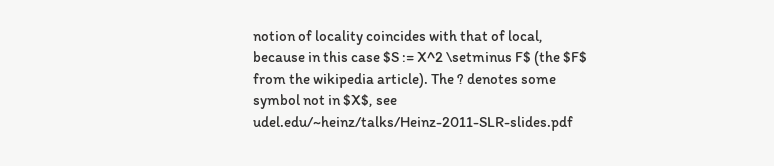notion of locality coincides with that of local, because in this case $S := X^2 \setminus F$ (the $F$ from the wikipedia article). The ? denotes some symbol not in $X$, see udel.edu/~heinz/talks/Heinz-2011-SLR-slides.pdf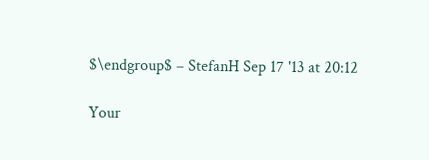$\endgroup$ – StefanH Sep 17 '13 at 20:12

Your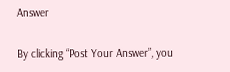Answer

By clicking “Post Your Answer”, you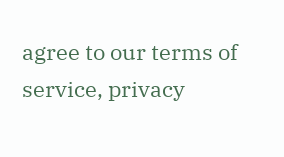agree to our terms of service, privacy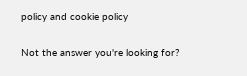policy and cookie policy

Not the answer you're looking for?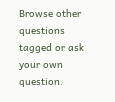Browse other questions tagged or ask your own question.